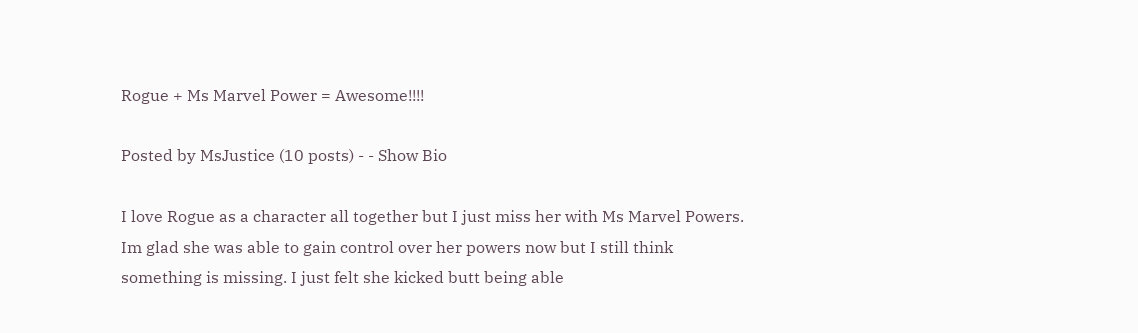Rogue + Ms Marvel Power = Awesome!!!!

Posted by MsJustice (10 posts) - - Show Bio

I love Rogue as a character all together but I just miss her with Ms Marvel Powers. Im glad she was able to gain control over her powers now but I still think something is missing. I just felt she kicked butt being able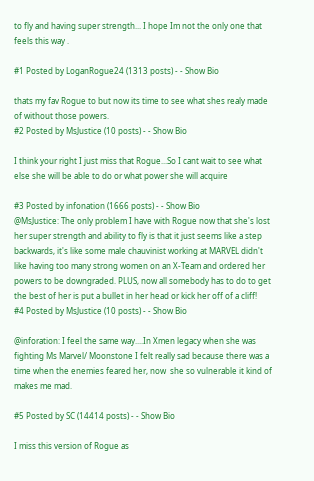to fly and having super strength... I hope Im not the only one that feels this way .

#1 Posted by LoganRogue24 (1313 posts) - - Show Bio

thats my fav Rogue to but now its time to see what shes realy made of without those powers.
#2 Posted by MsJustice (10 posts) - - Show Bio

I think your right I just miss that Rogue...So I cant wait to see what else she will be able to do or what power she will acquire

#3 Posted by infonation (1666 posts) - - Show Bio
@MsJustice: The only problem I have with Rogue now that she's lost her super strength and ability to fly is that it just seems like a step backwards, it's like some male chauvinist working at MARVEL didn't like having too many strong women on an X-Team and ordered her powers to be downgraded. PLUS, now all somebody has to do to get the best of her is put a bullet in her head or kick her off of a cliff!
#4 Posted by MsJustice (10 posts) - - Show Bio

@inforation: I feel the same way....In Xmen legacy when she was fighting Ms Marvel/ Moonstone I felt really sad because there was a time when the enemies feared her, now  she so vulnerable it kind of makes me mad.

#5 Posted by SC (14414 posts) - - Show Bio

I miss this version of Rogue as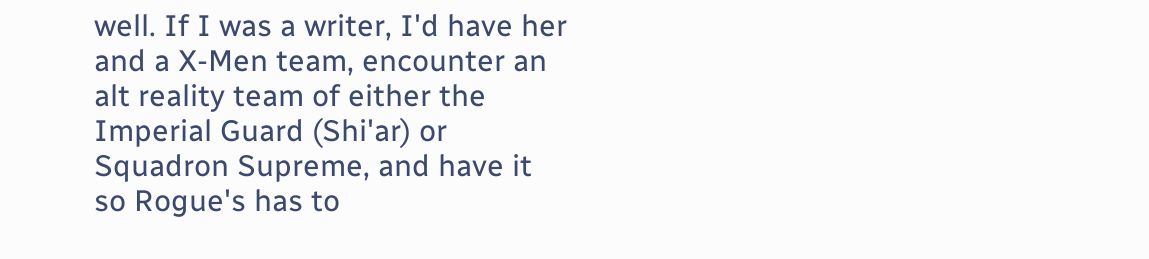well. If I was a writer, I'd have her and a X-Men team, encounter an alt reality team of either the Imperial Guard (Shi'ar) or Squadron Supreme, and have it so Rogue's has to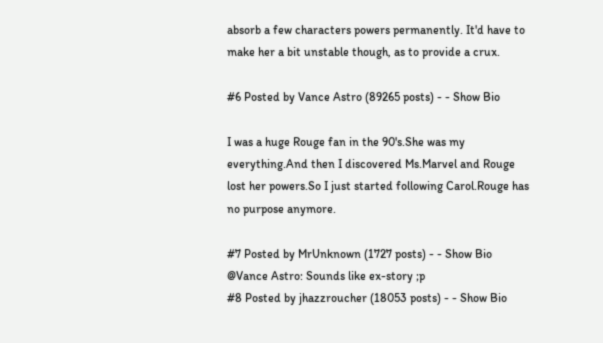absorb a few characters powers permanently. It'd have to make her a bit unstable though, as to provide a crux.

#6 Posted by Vance Astro (89265 posts) - - Show Bio

I was a huge Rouge fan in the 90's.She was my everything.And then I discovered Ms.Marvel and Rouge lost her powers.So I just started following Carol.Rouge has no purpose anymore.

#7 Posted by MrUnknown (1727 posts) - - Show Bio
@Vance Astro: Sounds like ex-story ;p
#8 Posted by jhazzroucher (18053 posts) - - Show Bio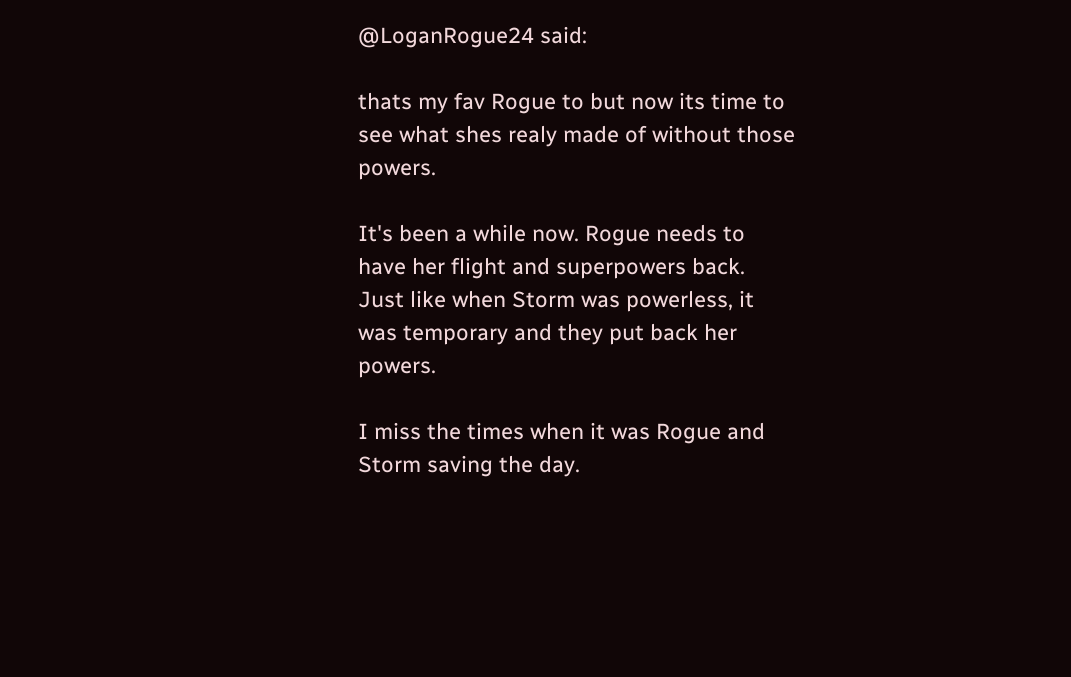@LoganRogue24 said:

thats my fav Rogue to but now its time to see what shes realy made of without those powers.

It's been a while now. Rogue needs to have her flight and superpowers back. Just like when Storm was powerless, it was temporary and they put back her powers.

I miss the times when it was Rogue and Storm saving the day.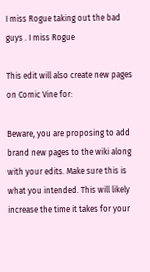I miss Rogue taking out the bad guys . I miss Rogue

This edit will also create new pages on Comic Vine for:

Beware, you are proposing to add brand new pages to the wiki along with your edits. Make sure this is what you intended. This will likely increase the time it takes for your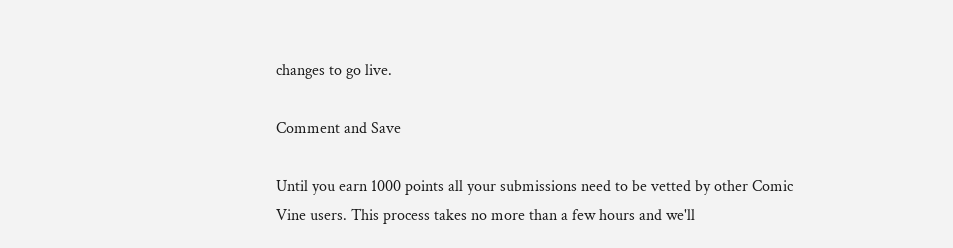changes to go live.

Comment and Save

Until you earn 1000 points all your submissions need to be vetted by other Comic Vine users. This process takes no more than a few hours and we'll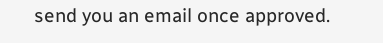send you an email once approved.